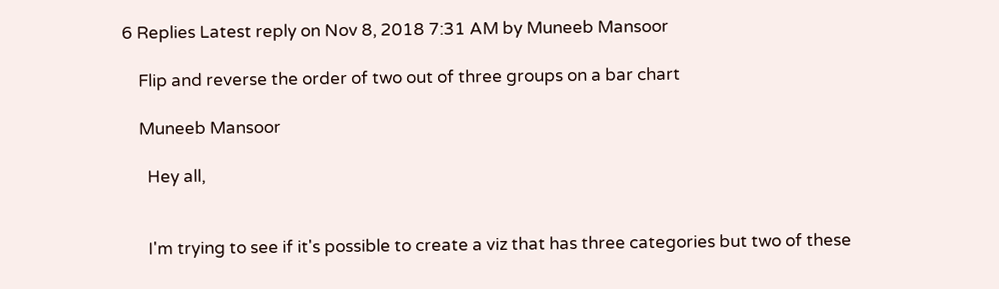6 Replies Latest reply on Nov 8, 2018 7:31 AM by Muneeb Mansoor

    Flip and reverse the order of two out of three groups on a bar chart

    Muneeb Mansoor

      Hey all,


      I'm trying to see if it's possible to create a viz that has three categories but two of these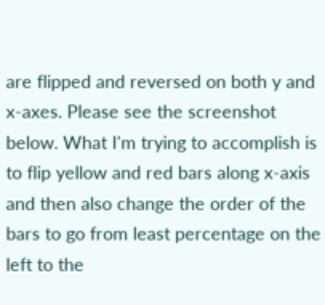are flipped and reversed on both y and x-axes. Please see the screenshot below. What I'm trying to accomplish is to flip yellow and red bars along x-axis and then also change the order of the bars to go from least percentage on the left to the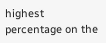highest percentage on the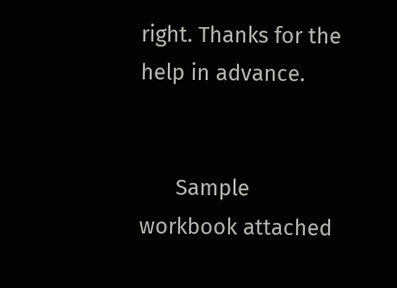right. Thanks for the help in advance.


      Sample workbook attached